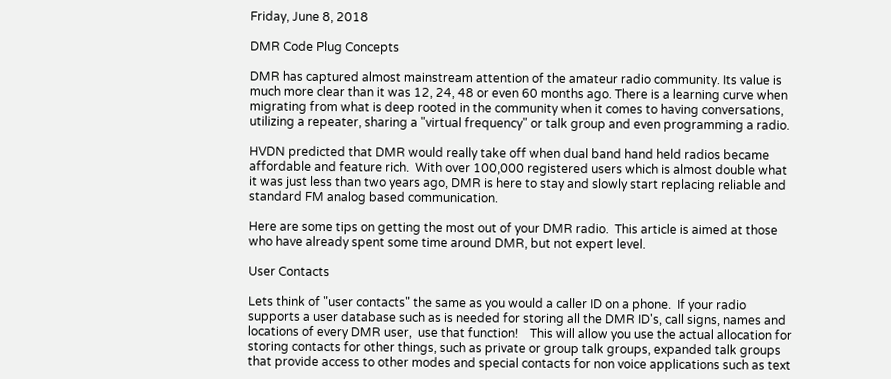Friday, June 8, 2018

DMR Code Plug Concepts

DMR has captured almost mainstream attention of the amateur radio community. Its value is much more clear than it was 12, 24, 48 or even 60 months ago. There is a learning curve when migrating from what is deep rooted in the community when it comes to having conversations, utilizing a repeater, sharing a "virtual frequency" or talk group and even programming a radio.

HVDN predicted that DMR would really take off when dual band hand held radios became affordable and feature rich.  With over 100,000 registered users which is almost double what it was just less than two years ago, DMR is here to stay and slowly start replacing reliable and standard FM analog based communication.

Here are some tips on getting the most out of your DMR radio.  This article is aimed at those who have already spent some time around DMR, but not expert level.

User Contacts

Lets think of "user contacts" the same as you would a caller ID on a phone.  If your radio supports a user database such as is needed for storing all the DMR ID's, call signs, names and locations of every DMR user,  use that function!    This will allow you use the actual allocation for storing contacts for other things, such as private or group talk groups, expanded talk groups that provide access to other modes and special contacts for non voice applications such as text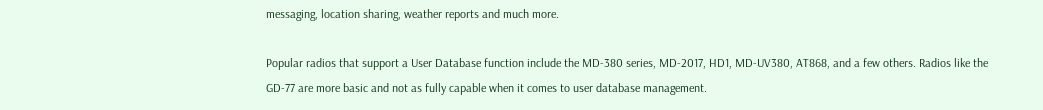messaging, location sharing, weather reports and much more.

Popular radios that support a User Database function include the MD-380 series, MD-2017, HD1, MD-UV380, AT868, and a few others. Radios like the GD-77 are more basic and not as fully capable when it comes to user database management.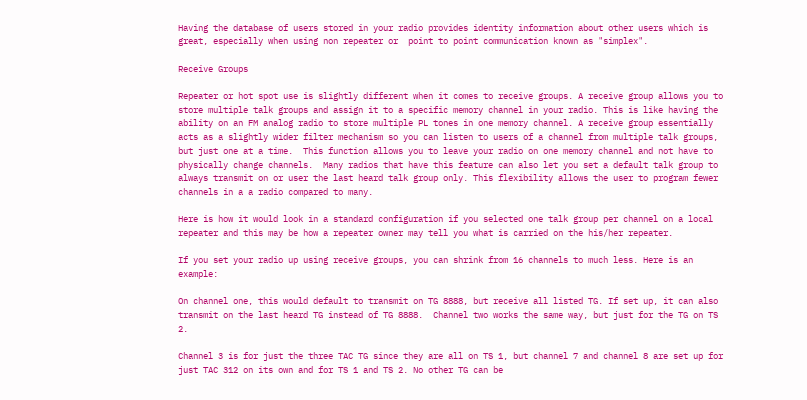Having the database of users stored in your radio provides identity information about other users which is great, especially when using non repeater or  point to point communication known as "simplex".

Receive Groups

Repeater or hot spot use is slightly different when it comes to receive groups. A receive group allows you to store multiple talk groups and assign it to a specific memory channel in your radio. This is like having the ability on an FM analog radio to store multiple PL tones in one memory channel. A receive group essentially acts as a slightly wider filter mechanism so you can listen to users of a channel from multiple talk groups, but just one at a time.  This function allows you to leave your radio on one memory channel and not have to physically change channels.  Many radios that have this feature can also let you set a default talk group to always transmit on or user the last heard talk group only. This flexibility allows the user to program fewer channels in a a radio compared to many.

Here is how it would look in a standard configuration if you selected one talk group per channel on a local repeater and this may be how a repeater owner may tell you what is carried on the his/her repeater.

If you set your radio up using receive groups, you can shrink from 16 channels to much less. Here is an example:

On channel one, this would default to transmit on TG 8888, but receive all listed TG. If set up, it can also transmit on the last heard TG instead of TG 8888.  Channel two works the same way, but just for the TG on TS 2.

Channel 3 is for just the three TAC TG since they are all on TS 1, but channel 7 and channel 8 are set up for just TAC 312 on its own and for TS 1 and TS 2. No other TG can be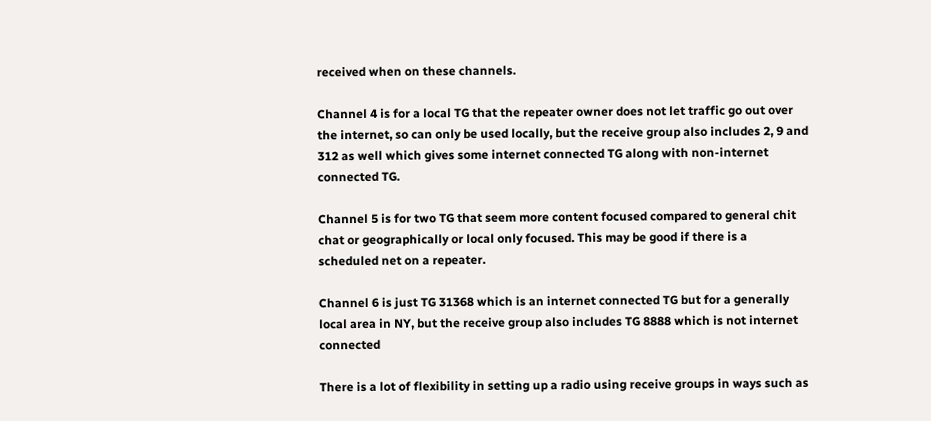received when on these channels.

Channel 4 is for a local TG that the repeater owner does not let traffic go out over the internet, so can only be used locally, but the receive group also includes 2, 9 and 312 as well which gives some internet connected TG along with non-internet connected TG.

Channel 5 is for two TG that seem more content focused compared to general chit chat or geographically or local only focused. This may be good if there is a scheduled net on a repeater.

Channel 6 is just TG 31368 which is an internet connected TG but for a generally local area in NY, but the receive group also includes TG 8888 which is not internet connected

There is a lot of flexibility in setting up a radio using receive groups in ways such as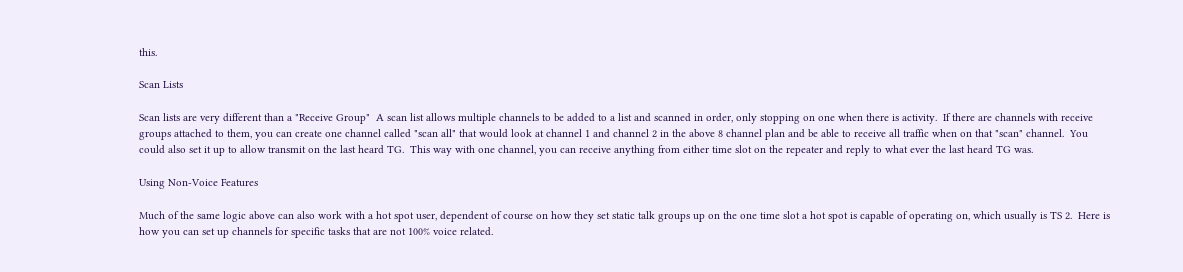this.

Scan Lists

Scan lists are very different than a "Receive Group"  A scan list allows multiple channels to be added to a list and scanned in order, only stopping on one when there is activity.  If there are channels with receive groups attached to them, you can create one channel called "scan all" that would look at channel 1 and channel 2 in the above 8 channel plan and be able to receive all traffic when on that "scan" channel.  You could also set it up to allow transmit on the last heard TG.  This way with one channel, you can receive anything from either time slot on the repeater and reply to what ever the last heard TG was.

Using Non-Voice Features

Much of the same logic above can also work with a hot spot user, dependent of course on how they set static talk groups up on the one time slot a hot spot is capable of operating on, which usually is TS 2.  Here is how you can set up channels for specific tasks that are not 100% voice related.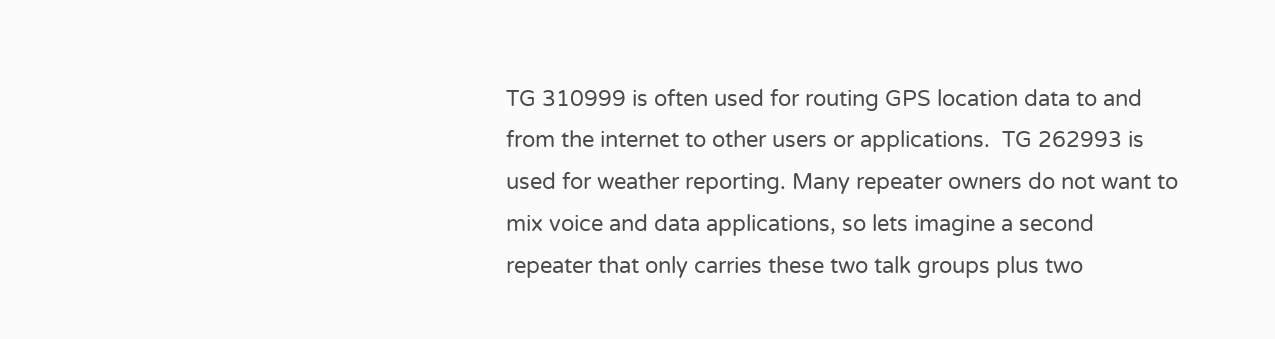TG 310999 is often used for routing GPS location data to and from the internet to other users or applications.  TG 262993 is used for weather reporting. Many repeater owners do not want to mix voice and data applications, so lets imagine a second repeater that only carries these two talk groups plus two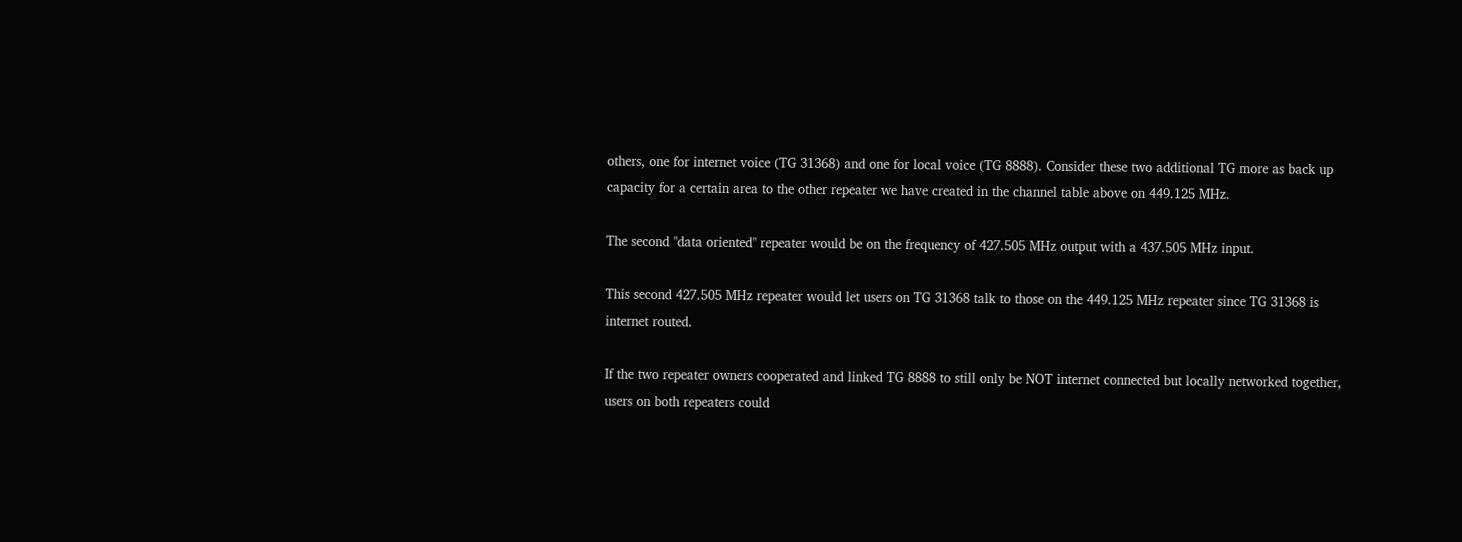others, one for internet voice (TG 31368) and one for local voice (TG 8888). Consider these two additional TG more as back up capacity for a certain area to the other repeater we have created in the channel table above on 449.125 MHz.

The second "data oriented" repeater would be on the frequency of 427.505 MHz output with a 437.505 MHz input.

This second 427.505 MHz repeater would let users on TG 31368 talk to those on the 449.125 MHz repeater since TG 31368 is internet routed.

If the two repeater owners cooperated and linked TG 8888 to still only be NOT internet connected but locally networked together, users on both repeaters could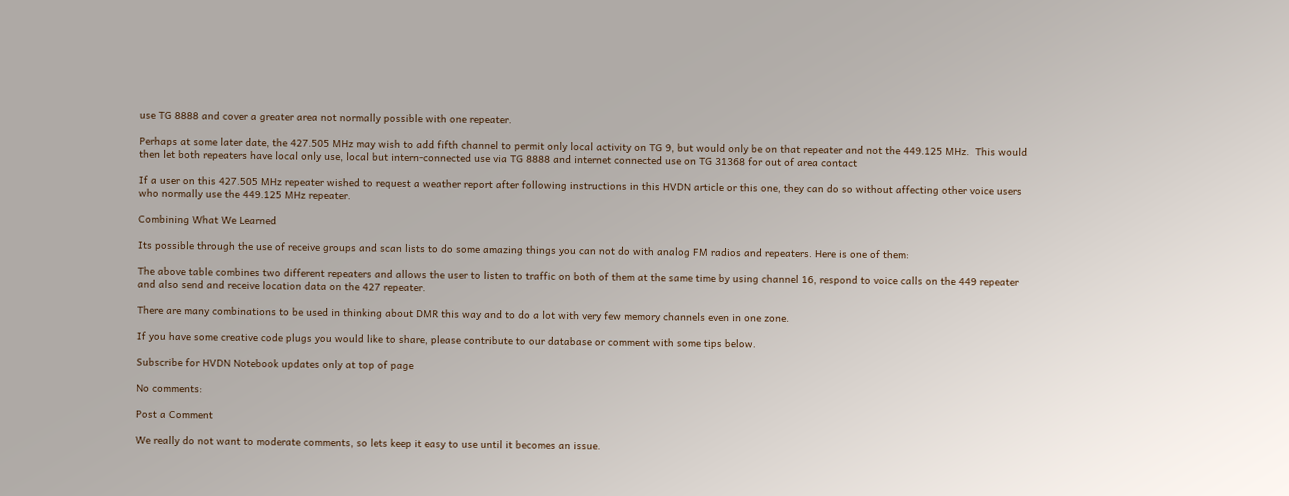use TG 8888 and cover a greater area not normally possible with one repeater.

Perhaps at some later date, the 427.505 MHz may wish to add fifth channel to permit only local activity on TG 9, but would only be on that repeater and not the 449.125 MHz.  This would then let both repeaters have local only use, local but intern-connected use via TG 8888 and internet connected use on TG 31368 for out of area contact

If a user on this 427.505 MHz repeater wished to request a weather report after following instructions in this HVDN article or this one, they can do so without affecting other voice users who normally use the 449.125 MHz repeater.

Combining What We Learned

Its possible through the use of receive groups and scan lists to do some amazing things you can not do with analog FM radios and repeaters. Here is one of them:

The above table combines two different repeaters and allows the user to listen to traffic on both of them at the same time by using channel 16, respond to voice calls on the 449 repeater and also send and receive location data on the 427 repeater.

There are many combinations to be used in thinking about DMR this way and to do a lot with very few memory channels even in one zone.

If you have some creative code plugs you would like to share, please contribute to our database or comment with some tips below.

Subscribe for HVDN Notebook updates only at top of page

No comments:

Post a Comment

We really do not want to moderate comments, so lets keep it easy to use until it becomes an issue.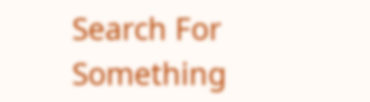Search For Something